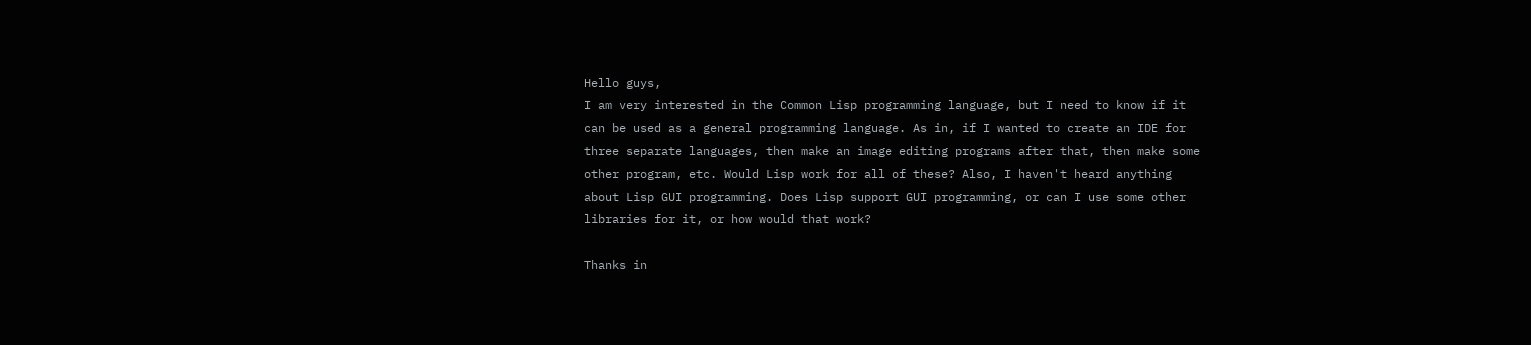Hello guys,
I am very interested in the Common Lisp programming language, but I need to know if it can be used as a general programming language. As in, if I wanted to create an IDE for three separate languages, then make an image editing programs after that, then make some other program, etc. Would Lisp work for all of these? Also, I haven't heard anything about Lisp GUI programming. Does Lisp support GUI programming, or can I use some other libraries for it, or how would that work?

Thanks in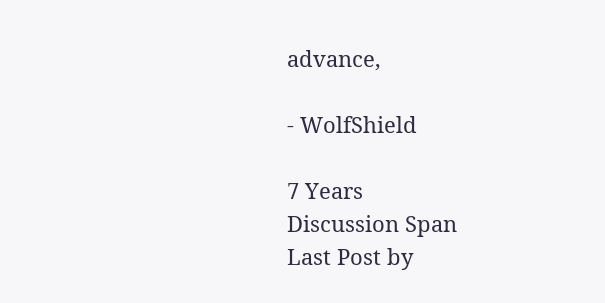advance,

- WolfShield

7 Years
Discussion Span
Last Post by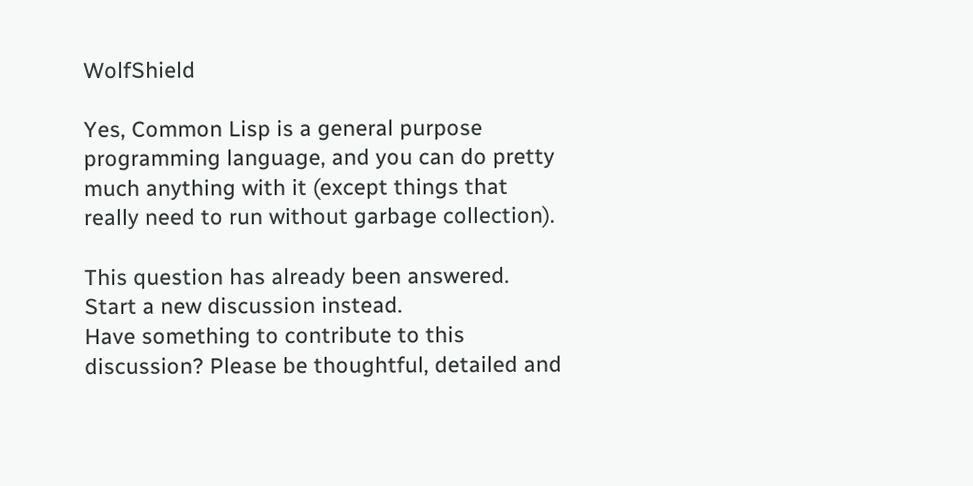WolfShield

Yes, Common Lisp is a general purpose programming language, and you can do pretty much anything with it (except things that really need to run without garbage collection).

This question has already been answered. Start a new discussion instead.
Have something to contribute to this discussion? Please be thoughtful, detailed and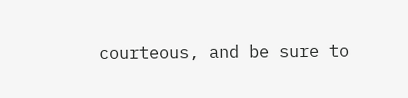courteous, and be sure to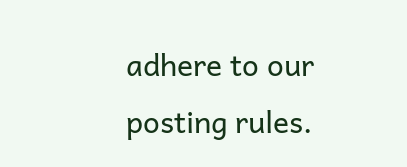adhere to our posting rules.